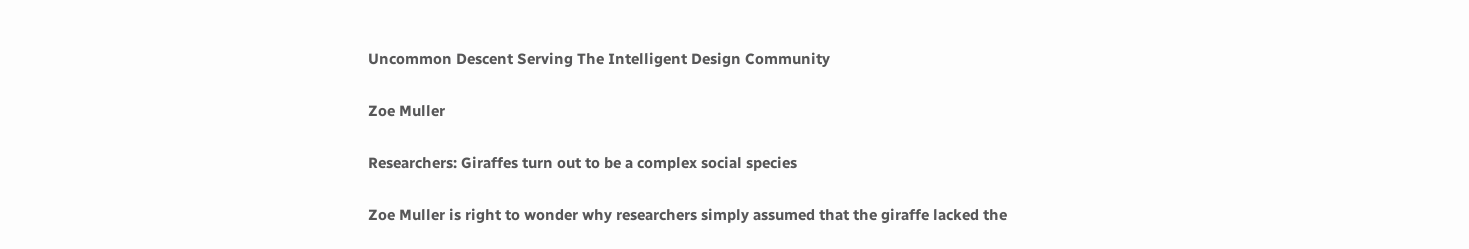Uncommon Descent Serving The Intelligent Design Community

Zoe Muller

Researchers: Giraffes turn out to be a complex social species

Zoe Muller is right to wonder why researchers simply assumed that the giraffe lacked the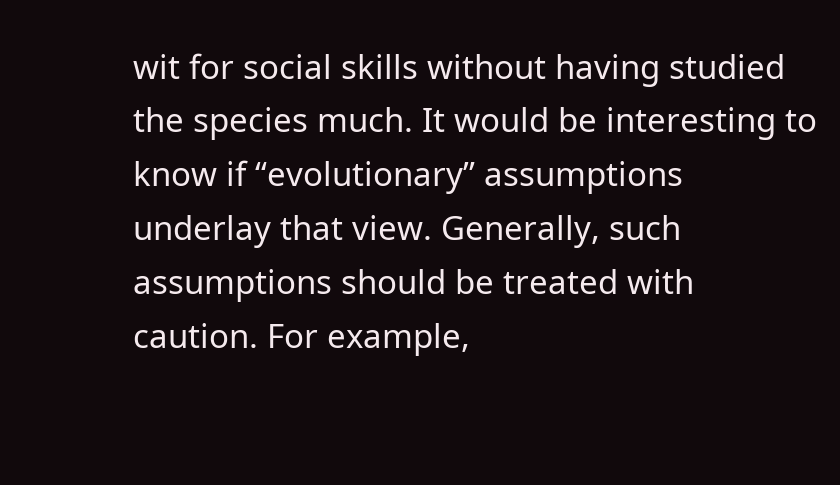wit for social skills without having studied the species much. It would be interesting to know if “evolutionary” assumptions underlay that view. Generally, such assumptions should be treated with caution. For example,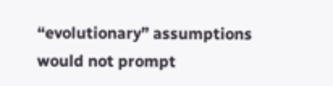“evolutionary” assumptions would not prompt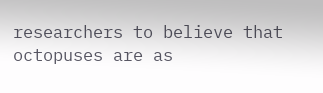researchers to believe that octopuses are as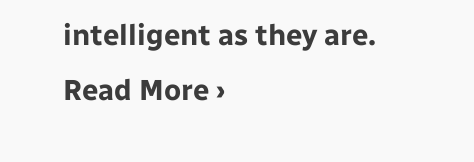intelligent as they are. Read More ›